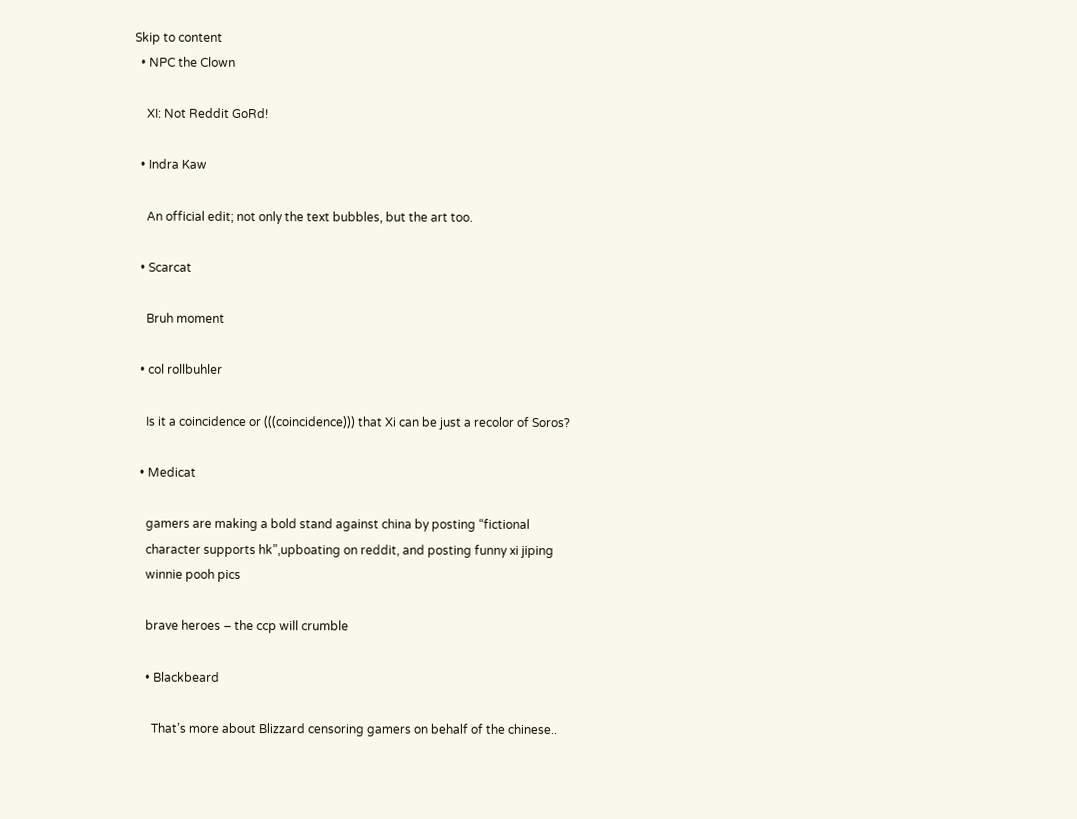Skip to content
  • NPC the Clown

    XI: Not Reddit GoRd!

  • Indra Kaw

    An official edit; not only the text bubbles, but the art too.

  • Scarcat

    Bruh moment

  • col rollbuhler

    Is it a coincidence or (((coincidence))) that Xi can be just a recolor of Soros?

  • Medicat

    gamers are making a bold stand against china by posting “fictional
    character supports hk”,upboating on reddit, and posting funny xi jiping
    winnie pooh pics

    brave heroes – the ccp will crumble

    • Blackbeard

      That’s more about Blizzard censoring gamers on behalf of the chinese..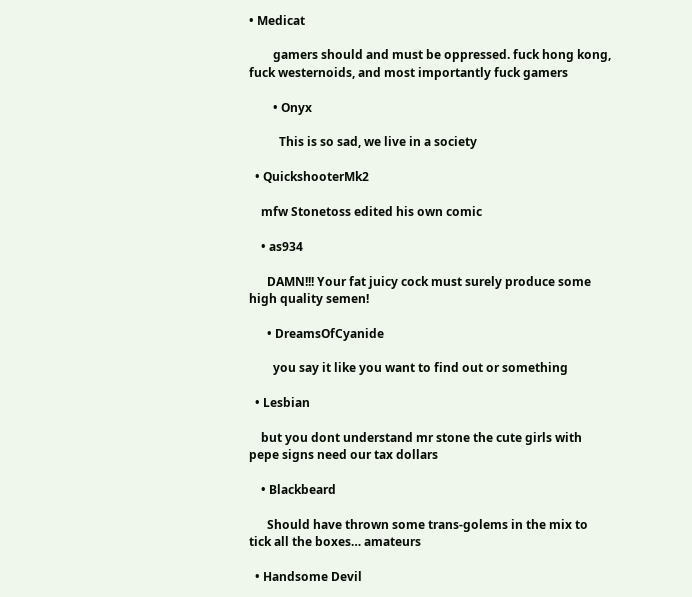• Medicat

        gamers should and must be oppressed. fuck hong kong, fuck westernoids, and most importantly fuck gamers

        • Onyx

          This is so sad, we live in a society

  • QuickshooterMk2

    mfw Stonetoss edited his own comic

    • as934

      DAMN!!! Your fat juicy cock must surely produce some high quality semen!

      • DreamsOfCyanide

        you say it like you want to find out or something

  • Lesbian

    but you dont understand mr stone the cute girls with pepe signs need our tax dollars

    • Blackbeard

      Should have thrown some trans-golems in the mix to tick all the boxes… amateurs

  • Handsome Devil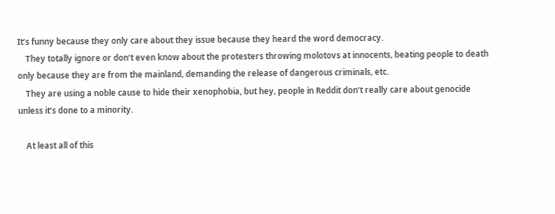It’s funny because they only care about they issue because they heard the word democracy.
    They totally ignore or don’t even know about the protesters throwing molotovs at innocents, beating people to death only because they are from the mainland, demanding the release of dangerous criminals, etc.
    They are using a noble cause to hide their xenophobia, but hey, people in Reddit don’t really care about genocide unless it’s done to a minority.

    At least all of this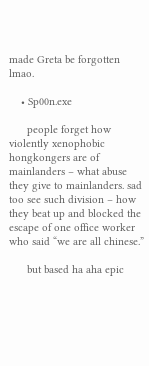made Greta be forgotten lmao.

    • Sp00n.exe

      people forget how violently xenophobic hongkongers are of mainlanders – what abuse they give to mainlanders. sad too see such division – how they beat up and blocked the escape of one office worker who said “we are all chinese.”

      but based ha aha epic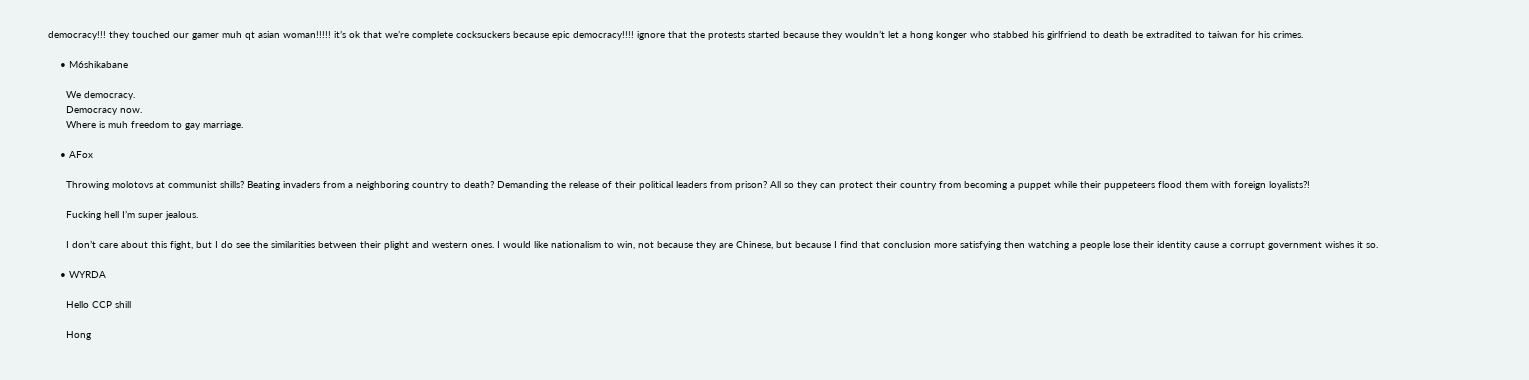democracy!!! they touched our gamer muh qt asian woman!!!!! it’s ok that we’re complete cocksuckers because epic democracy!!!! ignore that the protests started because they wouldn’t let a hong konger who stabbed his girlfriend to death be extradited to taiwan for his crimes.

    • M6shikabane

      We democracy.
      Democracy now.
      Where is muh freedom to gay marriage.

    • AFox

      Throwing molotovs at communist shills? Beating invaders from a neighboring country to death? Demanding the release of their political leaders from prison? All so they can protect their country from becoming a puppet while their puppeteers flood them with foreign loyalists?!

      Fucking hell I’m super jealous.

      I don’t care about this fight, but I do see the similarities between their plight and western ones. I would like nationalism to win, not because they are Chinese, but because I find that conclusion more satisfying then watching a people lose their identity cause a corrupt government wishes it so.

    • WYRDA

      Hello CCP shill

      Hong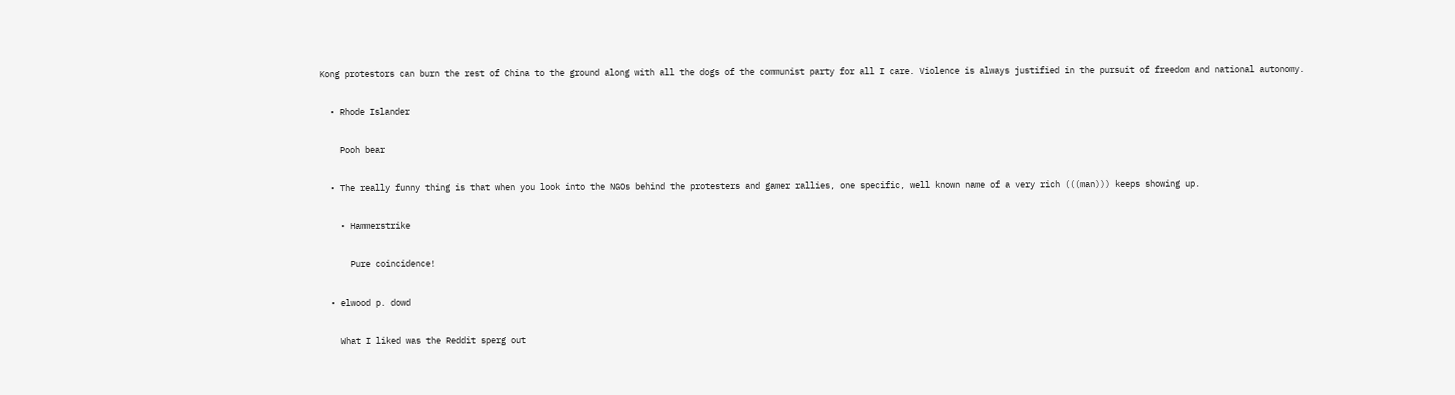Kong protestors can burn the rest of China to the ground along with all the dogs of the communist party for all I care. Violence is always justified in the pursuit of freedom and national autonomy.

  • Rhode Islander

    Pooh bear

  • The really funny thing is that when you look into the NGOs behind the protesters and gamer rallies, one specific, well known name of a very rich (((man))) keeps showing up.

    • Hammerstrike

      Pure coincidence!

  • elwood p. dowd

    What I liked was the Reddit sperg out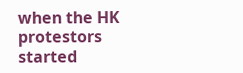when the HK protestors started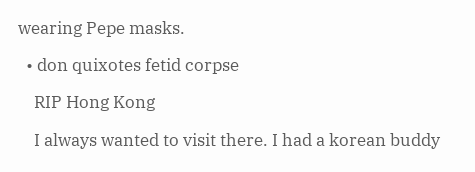wearing Pepe masks.

  • don quixotes fetid corpse

    RIP Hong Kong

    I always wanted to visit there. I had a korean buddy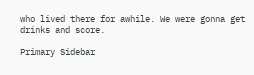who lived there for awhile. We were gonna get drinks and score.

Primary Sidebar